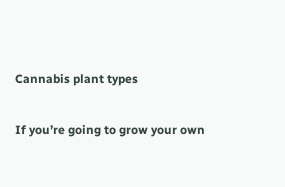Cannabis plant types

If you’re going to grow your own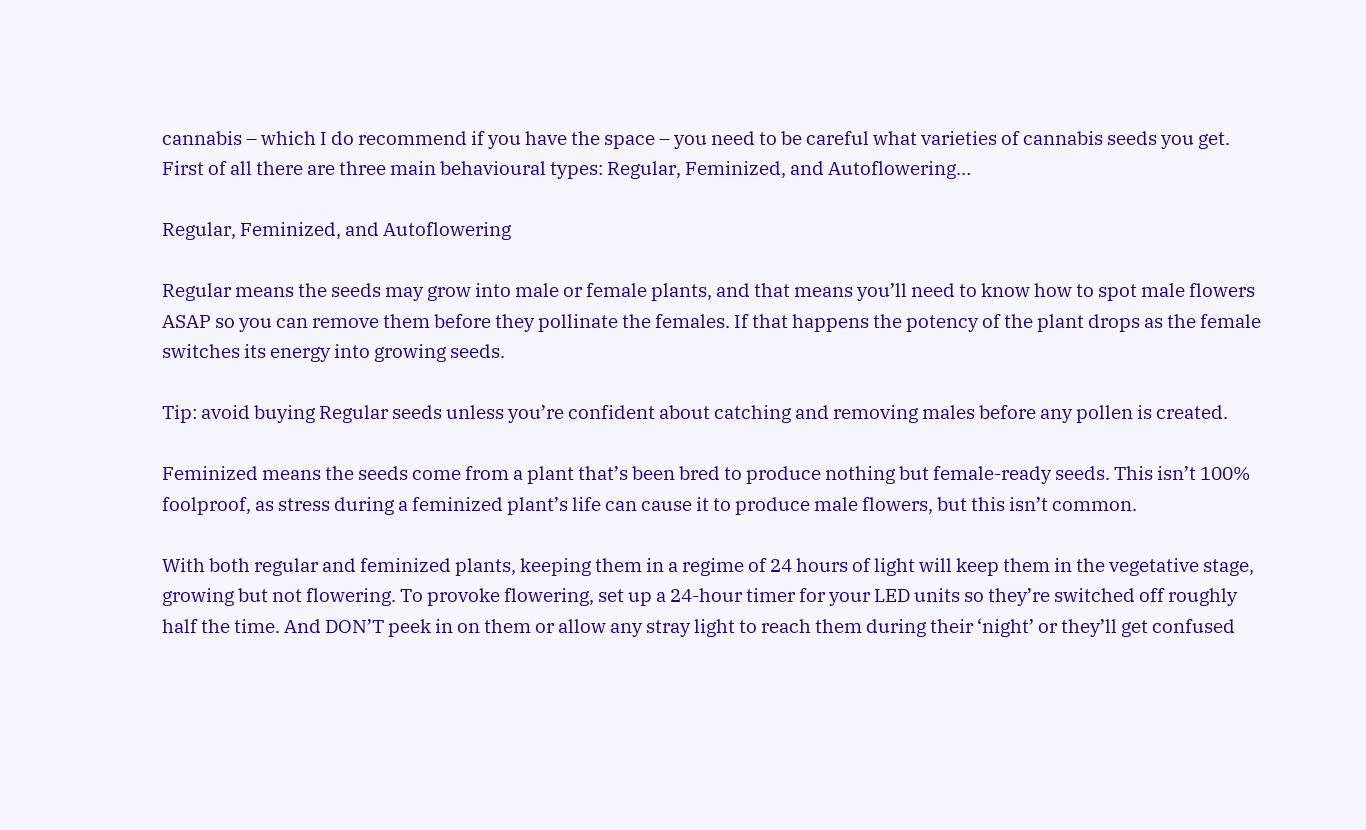cannabis – which I do recommend if you have the space – you need to be careful what varieties of cannabis seeds you get. First of all there are three main behavioural types: Regular, Feminized, and Autoflowering…

Regular, Feminized, and Autoflowering

Regular means the seeds may grow into male or female plants, and that means you’ll need to know how to spot male flowers ASAP so you can remove them before they pollinate the females. If that happens the potency of the plant drops as the female switches its energy into growing seeds.

Tip: avoid buying Regular seeds unless you’re confident about catching and removing males before any pollen is created.

Feminized means the seeds come from a plant that’s been bred to produce nothing but female-ready seeds. This isn’t 100% foolproof, as stress during a feminized plant’s life can cause it to produce male flowers, but this isn’t common.

With both regular and feminized plants, keeping them in a regime of 24 hours of light will keep them in the vegetative stage, growing but not flowering. To provoke flowering, set up a 24-hour timer for your LED units so they’re switched off roughly half the time. And DON’T peek in on them or allow any stray light to reach them during their ‘night’ or they’ll get confused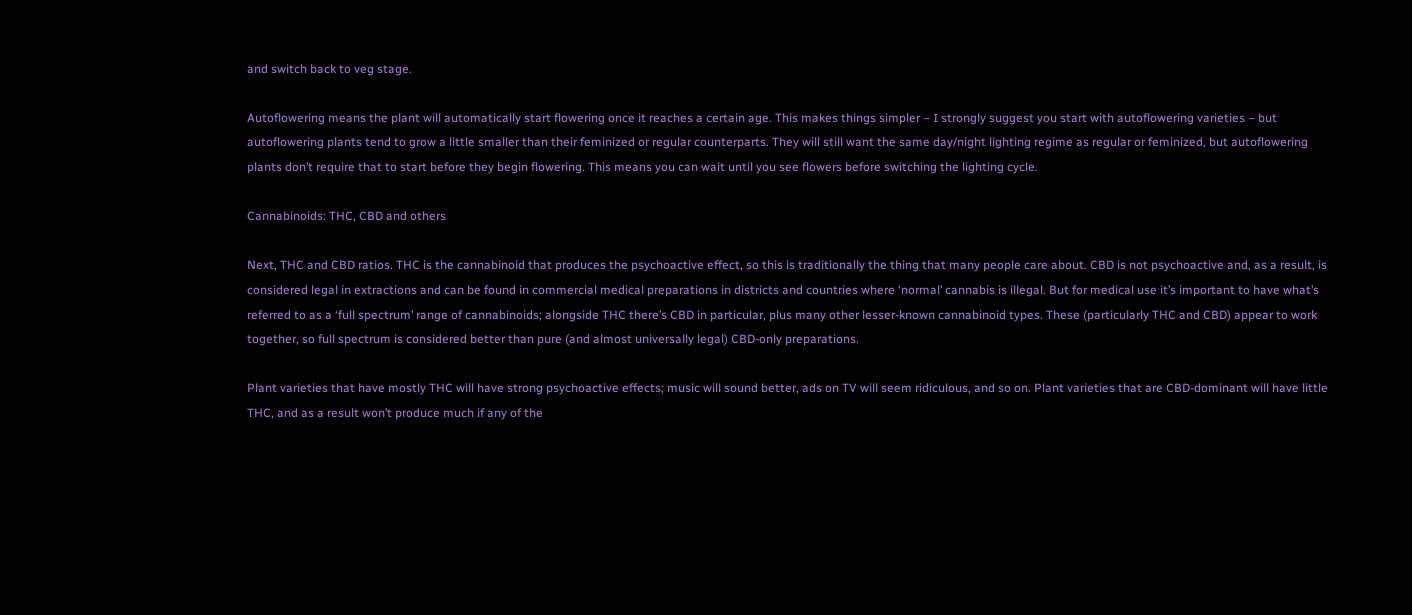and switch back to veg stage.

Autoflowering means the plant will automatically start flowering once it reaches a certain age. This makes things simpler – I strongly suggest you start with autoflowering varieties – but autoflowering plants tend to grow a little smaller than their feminized or regular counterparts. They will still want the same day/night lighting regime as regular or feminized, but autoflowering plants don’t require that to start before they begin flowering. This means you can wait until you see flowers before switching the lighting cycle.

Cannabinoids: THC, CBD and others

Next, THC and CBD ratios. THC is the cannabinoid that produces the psychoactive effect, so this is traditionally the thing that many people care about. CBD is not psychoactive and, as a result, is considered legal in extractions and can be found in commercial medical preparations in districts and countries where ‘normal’ cannabis is illegal. But for medical use it’s important to have what’s referred to as a ‘full spectrum’ range of cannabinoids; alongside THC there’s CBD in particular, plus many other lesser-known cannabinoid types. These (particularly THC and CBD) appear to work together, so full spectrum is considered better than pure (and almost universally legal) CBD-only preparations.

Plant varieties that have mostly THC will have strong psychoactive effects; music will sound better, ads on TV will seem ridiculous, and so on. Plant varieties that are CBD-dominant will have little THC, and as a result won’t produce much if any of the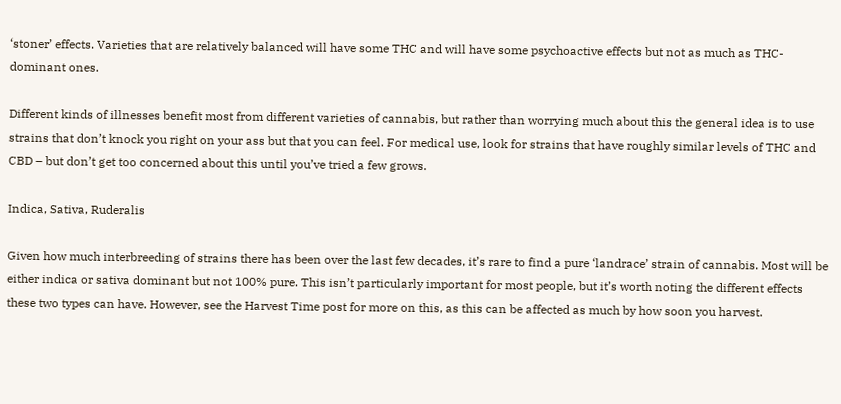‘stoner’ effects. Varieties that are relatively balanced will have some THC and will have some psychoactive effects but not as much as THC-dominant ones.

Different kinds of illnesses benefit most from different varieties of cannabis, but rather than worrying much about this the general idea is to use strains that don’t knock you right on your ass but that you can feel. For medical use, look for strains that have roughly similar levels of THC and CBD – but don’t get too concerned about this until you’ve tried a few grows.

Indica, Sativa, Ruderalis

Given how much interbreeding of strains there has been over the last few decades, it’s rare to find a pure ‘landrace’ strain of cannabis. Most will be either indica or sativa dominant but not 100% pure. This isn’t particularly important for most people, but it’s worth noting the different effects these two types can have. However, see the Harvest Time post for more on this, as this can be affected as much by how soon you harvest.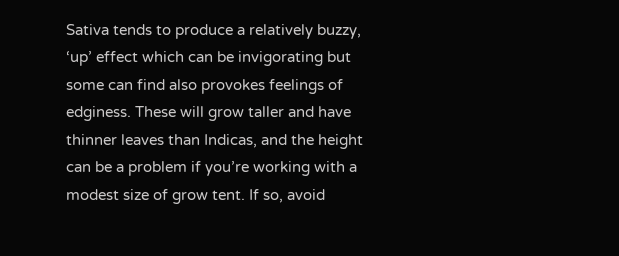Sativa tends to produce a relatively buzzy, ‘up’ effect which can be invigorating but some can find also provokes feelings of edginess. These will grow taller and have thinner leaves than Indicas, and the height can be a problem if you’re working with a modest size of grow tent. If so, avoid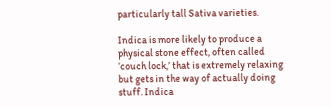particularly tall Sativa varieties.

Indica is more likely to produce a physical stone effect, often called ‘couch lock,’ that is extremely relaxing but gets in the way of actually doing stuff. Indica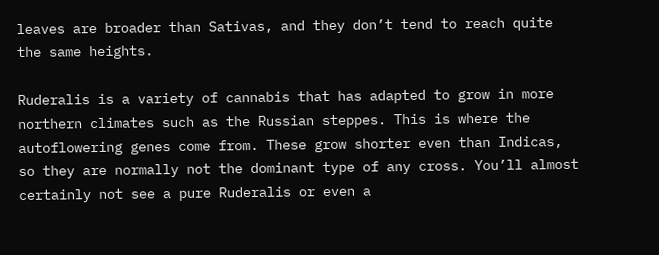leaves are broader than Sativas, and they don’t tend to reach quite the same heights.

Ruderalis is a variety of cannabis that has adapted to grow in more northern climates such as the Russian steppes. This is where the autoflowering genes come from. These grow shorter even than Indicas, so they are normally not the dominant type of any cross. You’ll almost certainly not see a pure Ruderalis or even a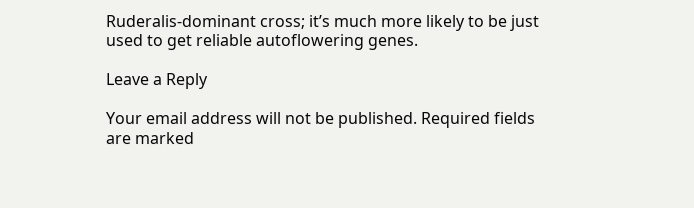Ruderalis-dominant cross; it’s much more likely to be just used to get reliable autoflowering genes.

Leave a Reply

Your email address will not be published. Required fields are marked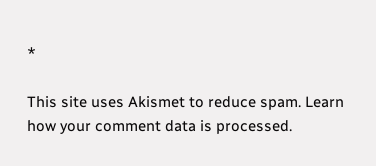*

This site uses Akismet to reduce spam. Learn how your comment data is processed.